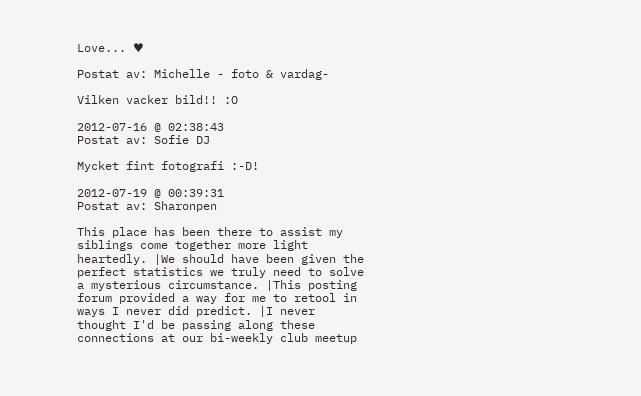Love... ♥

Postat av: Michelle - foto & vardag-

Vilken vacker bild!! :O

2012-07-16 @ 02:38:43
Postat av: Sofie DJ

Mycket fint fotografi :-D!

2012-07-19 @ 00:39:31
Postat av: Sharonpen

This place has been there to assist my siblings come together more light heartedly. |We should have been given the perfect statistics we truly need to solve a mysterious circumstance. |This posting forum provided a way for me to retool in ways I never did predict. |I never thought I'd be passing along these connections at our bi-weekly club meetup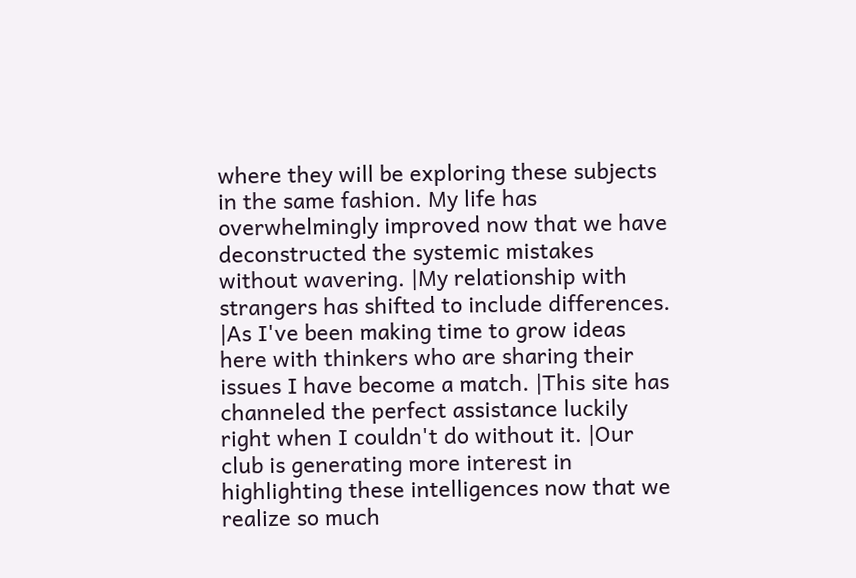where they will be exploring these subjects in the same fashion. My life has overwhelmingly improved now that we have deconstructed the systemic mistakes without wavering. |My relationship with strangers has shifted to include differences. |As I've been making time to grow ideas here with thinkers who are sharing their issues I have become a match. |This site has channeled the perfect assistance luckily right when I couldn't do without it. |Our club is generating more interest in highlighting these intelligences now that we realize so much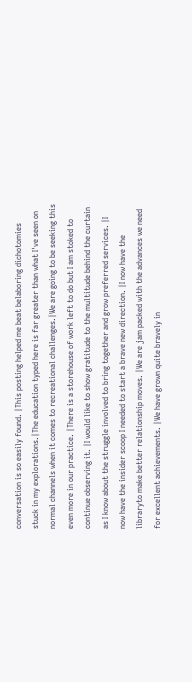conversation is so easily found. |This posting helped me beat belaboring dichotomies stuck in my explorations.|The education typed here is far greater than what I've seen on normal channels when it comes to recreational challenges.|We are going to be seeking this even more in our practice. |There is a storehouse of work left to do but I am stoked to continue observing it. |I would like to show gratitude to the multitude behind the curtain as I know about the struggle involved to bring together and grow preferred services. |I now have the insider scoop I needed to start a brave new direction. |I now have the libraryto make better relationship moves. |We are jam packed with the advances we need for excellent achievements. |We have grown quite bravely in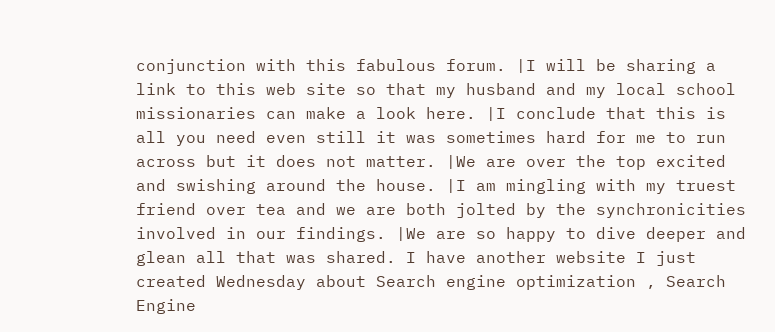conjunction with this fabulous forum. |I will be sharing a link to this web site so that my husband and my local school missionaries can make a look here. |I conclude that this is all you need even still it was sometimes hard for me to run across but it does not matter. |We are over the top excited and swishing around the house. |I am mingling with my truest friend over tea and we are both jolted by the synchronicities involved in our findings. |We are so happy to dive deeper and glean all that was shared. I have another website I just created Wednesday about Search engine optimization , Search Engine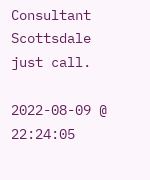Consultant Scottsdale just call.

2022-08-09 @ 22:24:05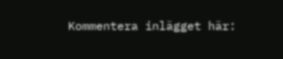Kommentera inlägget här: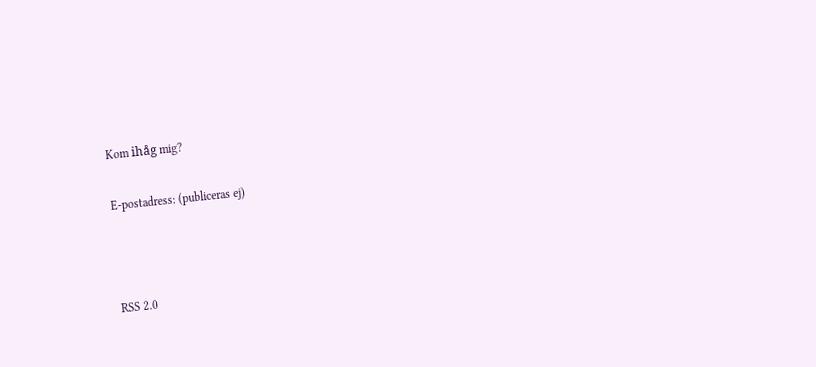Kom ihåg mig?

E-postadress: (publiceras ej)



RSS 2.0